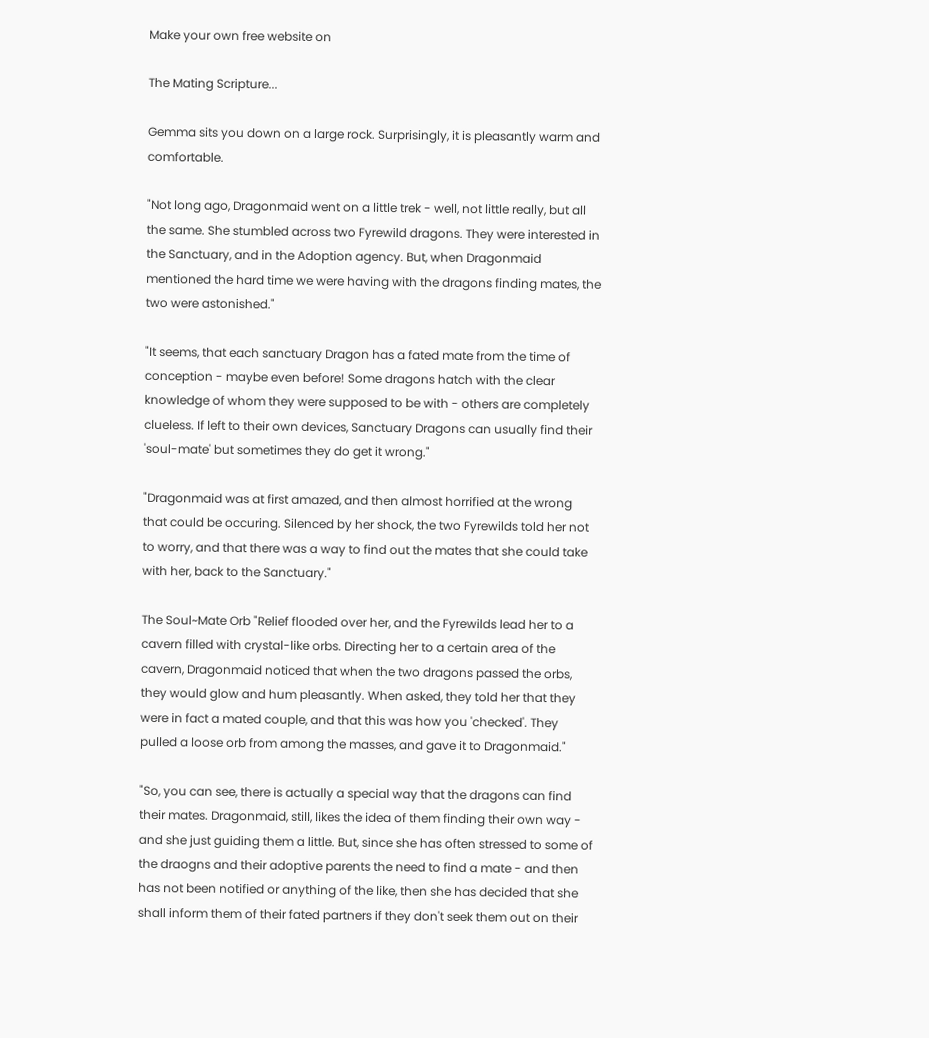Make your own free website on

The Mating Scripture...

Gemma sits you down on a large rock. Surprisingly, it is pleasantly warm and comfortable.

"Not long ago, Dragonmaid went on a little trek - well, not little really, but all the same. She stumbled across two Fyrewild dragons. They were interested in the Sanctuary, and in the Adoption agency. But, when Dragonmaid mentioned the hard time we were having with the dragons finding mates, the two were astonished."

"It seems, that each sanctuary Dragon has a fated mate from the time of conception - maybe even before! Some dragons hatch with the clear knowledge of whom they were supposed to be with - others are completely clueless. If left to their own devices, Sanctuary Dragons can usually find their 'soul-mate' but sometimes they do get it wrong."

"Dragonmaid was at first amazed, and then almost horrified at the wrong that could be occuring. Silenced by her shock, the two Fyrewilds told her not to worry, and that there was a way to find out the mates that she could take with her, back to the Sanctuary."

The Soul~Mate Orb "Relief flooded over her, and the Fyrewilds lead her to a cavern filled with crystal-like orbs. Directing her to a certain area of the cavern, Dragonmaid noticed that when the two dragons passed the orbs, they would glow and hum pleasantly. When asked, they told her that they were in fact a mated couple, and that this was how you 'checked'. They pulled a loose orb from among the masses, and gave it to Dragonmaid."

"So, you can see, there is actually a special way that the dragons can find their mates. Dragonmaid, still, likes the idea of them finding their own way - and she just guiding them a little. But, since she has often stressed to some of the draogns and their adoptive parents the need to find a mate - and then has not been notified or anything of the like, then she has decided that she shall inform them of their fated partners if they don't seek them out on their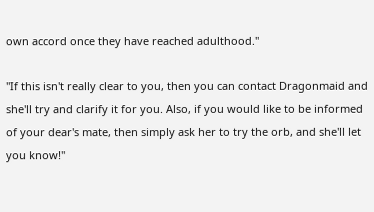own accord once they have reached adulthood."

"If this isn't really clear to you, then you can contact Dragonmaid and she'll try and clarify it for you. Also, if you would like to be informed of your dear's mate, then simply ask her to try the orb, and she'll let you know!"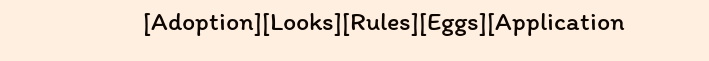[Adoption][Looks][Rules][Eggs][Application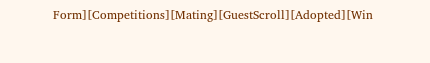Form][Competitions][Mating][GuestScroll][Adopted][Win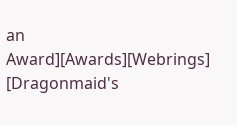an Award][Awards][Webrings]
[Dragonmaid's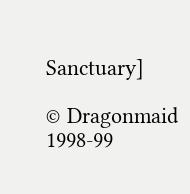Sanctuary]

© Dragonmaid 1998-99